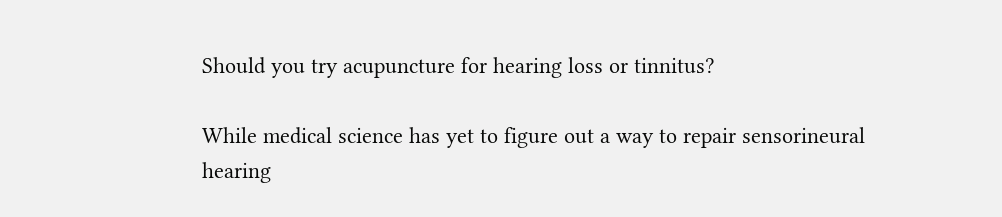Should you try acupuncture for hearing loss or tinnitus?

While medical science has yet to figure out a way to repair sensorineural hearing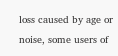loss caused by age or noise, some users of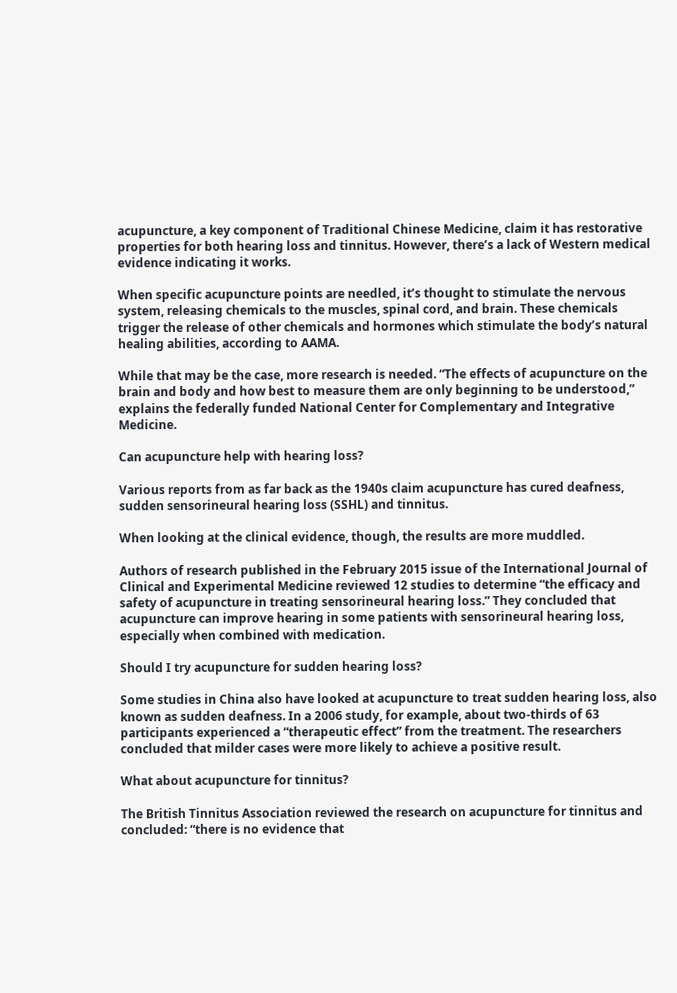acupuncture, a key component of Traditional Chinese Medicine, claim it has restorative properties for both hearing loss and tinnitus. However, there’s a lack of Western medical evidence indicating it works.

When specific acupuncture points are needled, it’s thought to stimulate the nervous system, releasing chemicals to the muscles, spinal cord, and brain. These chemicals trigger the release of other chemicals and hormones which stimulate the body’s natural healing abilities, according to AAMA.

While that may be the case, more research is needed. “The effects of acupuncture on the brain and body and how best to measure them are only beginning to be understood,” explains the federally funded National Center for Complementary and Integrative Medicine.

Can acupuncture help with hearing loss?

Various reports from as far back as the 1940s claim acupuncture has cured deafness, sudden sensorineural hearing loss (SSHL) and tinnitus.

When looking at the clinical evidence, though, the results are more muddled.

Authors of research published in the February 2015 issue of the International Journal of Clinical and Experimental Medicine reviewed 12 studies to determine “the efficacy and safety of acupuncture in treating sensorineural hearing loss.” They concluded that acupuncture can improve hearing in some patients with sensorineural hearing loss, especially when combined with medication.

Should I try acupuncture for sudden hearing loss?

Some studies in China also have looked at acupuncture to treat sudden hearing loss, also known as sudden deafness. In a 2006 study, for example, about two-thirds of 63 participants experienced a “therapeutic effect” from the treatment. The researchers concluded that milder cases were more likely to achieve a positive result.

What about acupuncture for tinnitus?

The British Tinnitus Association reviewed the research on acupuncture for tinnitus and concluded: “there is no evidence that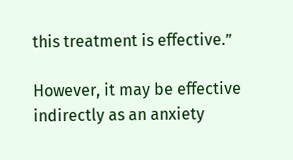this treatment is effective.”

However, it may be effective indirectly as an anxiety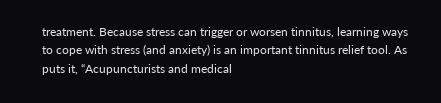treatment. Because stress can trigger or worsen tinnitus, learning ways to cope with stress (and anxiety) is an important tinnitus relief tool. As puts it, “Acupuncturists and medical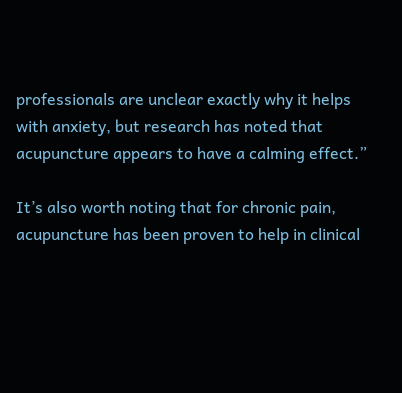professionals are unclear exactly why it helps with anxiety, but research has noted that acupuncture appears to have a calming effect.”

It’s also worth noting that for chronic pain, acupuncture has been proven to help in clinical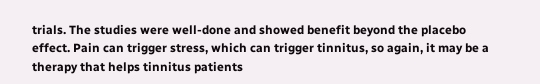trials. The studies were well-done and showed benefit beyond the placebo effect. Pain can trigger stress, which can trigger tinnitus, so again, it may be a therapy that helps tinnitus patients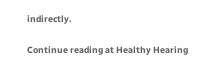indirectly.

Continue reading at Healthy Hearing